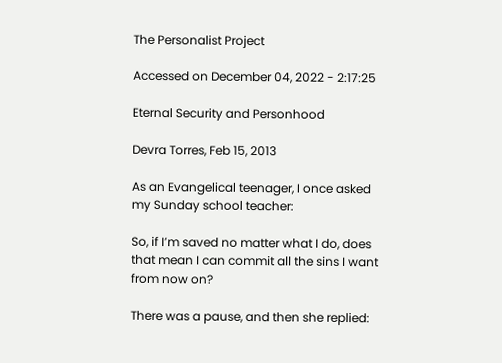The Personalist Project

Accessed on December 04, 2022 - 2:17:25

Eternal Security and Personhood

Devra Torres, Feb 15, 2013

As an Evangelical teenager, I once asked my Sunday school teacher:

So, if I’m saved no matter what I do, does that mean I can commit all the sins I want from now on?

There was a pause, and then she replied: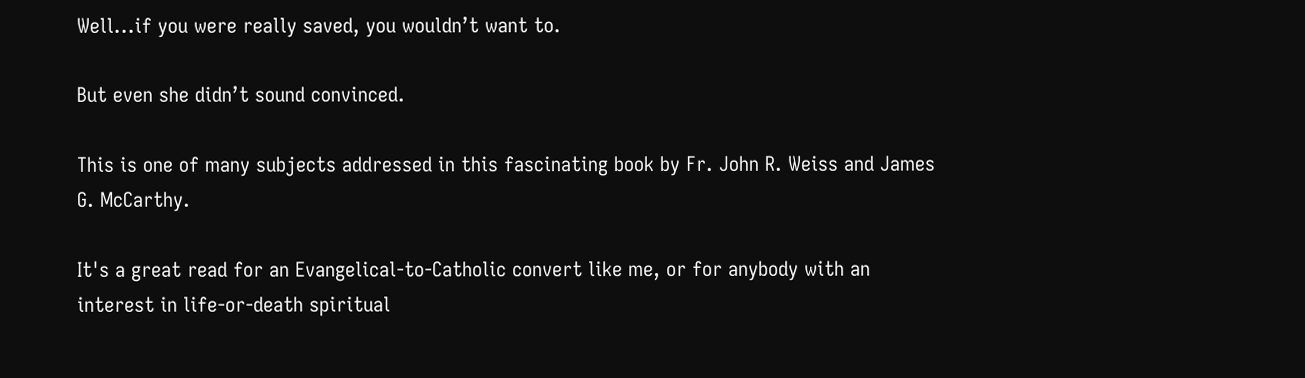Well...if you were really saved, you wouldn’t want to.

But even she didn’t sound convinced.

This is one of many subjects addressed in this fascinating book by Fr. John R. Weiss and James G. McCarthy.

It's a great read for an Evangelical-to-Catholic convert like me, or for anybody with an interest in life-or-death spiritual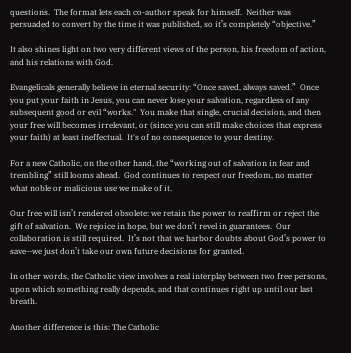questions.  The format lets each co-author speak for himself.  Neither was persuaded to convert by the time it was published, so it’s completely “objective.”

It also shines light on two very different views of the person, his freedom of action, and his relations with God.

Evangelicals generally believe in eternal security: “Once saved, always saved.”  Once you put your faith in Jesus, you can never lose your salvation, regardless of any subsequent good or evil “works."  You make that single, crucial decision, and then your free will becomes irrelevant, or (since you can still make choices that express your faith) at least ineffectual.  It's of no consequence to your destiny.

For a new Catholic, on the other hand, the “working out of salvation in fear and trembling” still looms ahead.  God continues to respect our freedom, no matter what noble or malicious use we make of it.

Our free will isn’t rendered obsolete: we retain the power to reaffirm or reject the gift of salvation.  We rejoice in hope, but we don’t revel in guarantees.  Our collaboration is still required.  It’s not that we harbor doubts about God’s power to save—we just don’t take our own future decisions for granted.

In other words, the Catholic view involves a real interplay between two free persons, upon which something really depends, and that continues right up until our last breath.

Another difference is this: The Catholic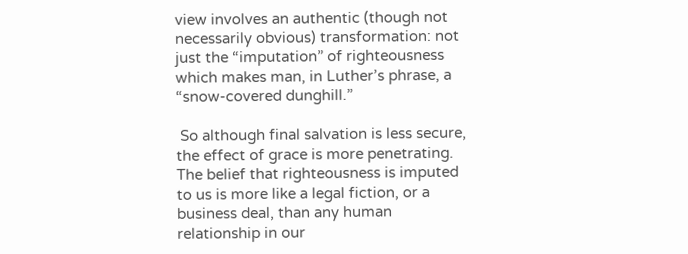view involves an authentic (though not necessarily obvious) transformation: not just the “imputation” of righteousness which makes man, in Luther’s phrase, a “snow-covered dunghill.”

 So although final salvation is less secure, the effect of grace is more penetrating.  The belief that righteousness is imputed to us is more like a legal fiction, or a business deal, than any human relationship in our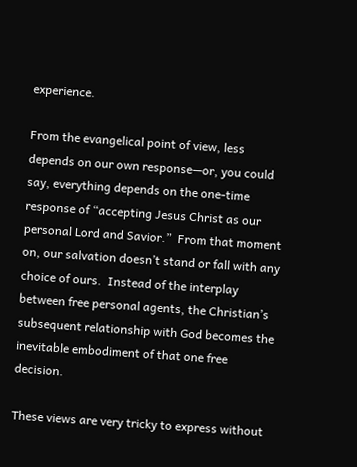experience.

From the evangelical point of view, less depends on our own response—or, you could say, everything depends on the one-time response of “accepting Jesus Christ as our personal Lord and Savior.”  From that moment on, our salvation doesn’t stand or fall with any choice of ours.  Instead of the interplay between free personal agents, the Christian’s subsequent relationship with God becomes the inevitable embodiment of that one free decision.

These views are very tricky to express without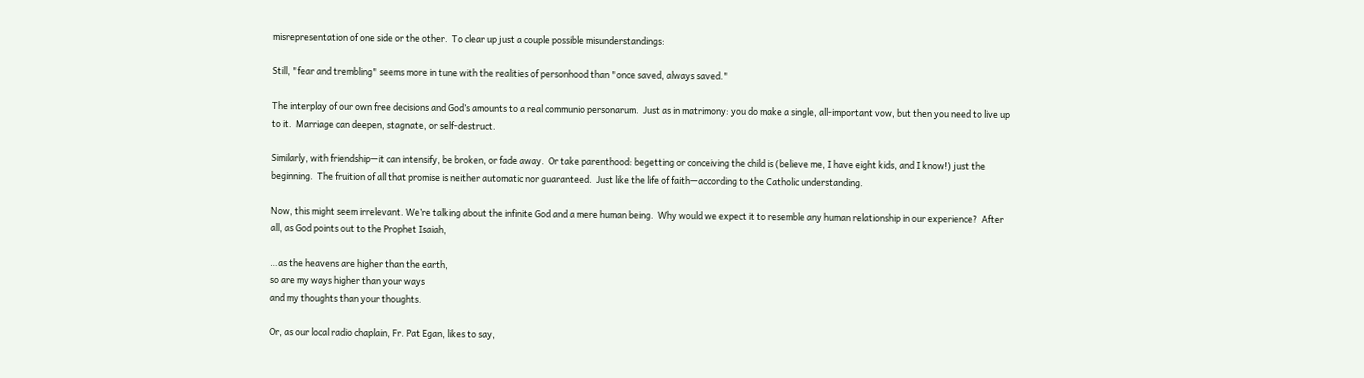misrepresentation of one side or the other.  To clear up just a couple possible misunderstandings:

Still, "fear and trembling" seems more in tune with the realities of personhood than "once saved, always saved."

The interplay of our own free decisions and God’s amounts to a real communio personarum.  Just as in matrimony: you do make a single, all-important vow, but then you need to live up to it.  Marriage can deepen, stagnate, or self-destruct.

Similarly, with friendship—it can intensify, be broken, or fade away.  Or take parenthood: begetting or conceiving the child is (believe me, I have eight kids, and I know!) just the beginning.  The fruition of all that promise is neither automatic nor guaranteed.  Just like the life of faith—according to the Catholic understanding.

Now, this might seem irrelevant. We’re talking about the infinite God and a mere human being.  Why would we expect it to resemble any human relationship in our experience?  After all, as God points out to the Prophet Isaiah,

…as the heavens are higher than the earth,
so are my ways higher than your ways
and my thoughts than your thoughts.

Or, as our local radio chaplain, Fr. Pat Egan, likes to say,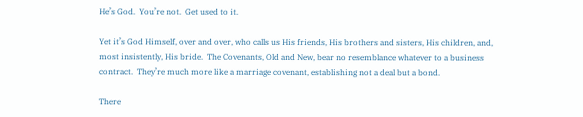He’s God.  You’re not.  Get used to it.

Yet it’s God Himself, over and over, who calls us His friends, His brothers and sisters, His children, and, most insistently, His bride.  The Covenants, Old and New, bear no resemblance whatever to a business contract.  They’re much more like a marriage covenant, establishing not a deal but a bond.

There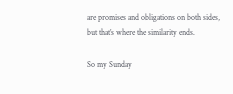are promises and obligations on both sides, but that’s where the similarity ends.

So my Sunday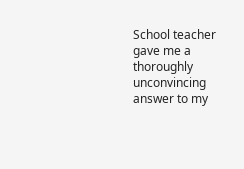School teacher gave me a thoroughly unconvincing answer to my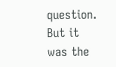question.  But it was the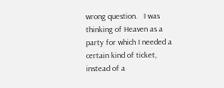wrong question.   I was thinking of Heaven as a party for which I needed a certain kind of ticket, instead of a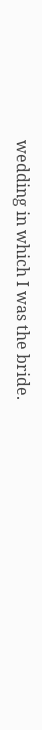wedding in which I was the bride.